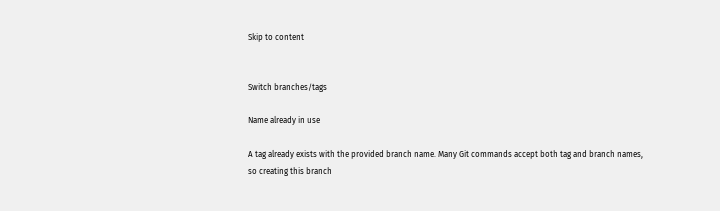Skip to content


Switch branches/tags

Name already in use

A tag already exists with the provided branch name. Many Git commands accept both tag and branch names, so creating this branch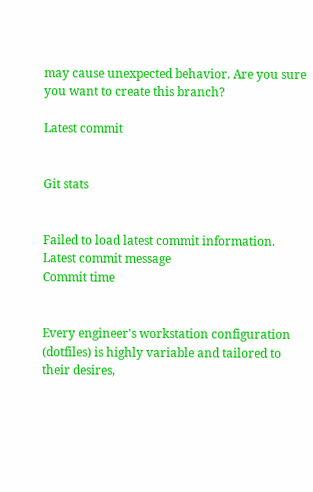may cause unexpected behavior. Are you sure you want to create this branch?

Latest commit


Git stats


Failed to load latest commit information.
Latest commit message
Commit time


Every engineer's workstation configuration (dotfiles) is highly variable and tailored to their desires,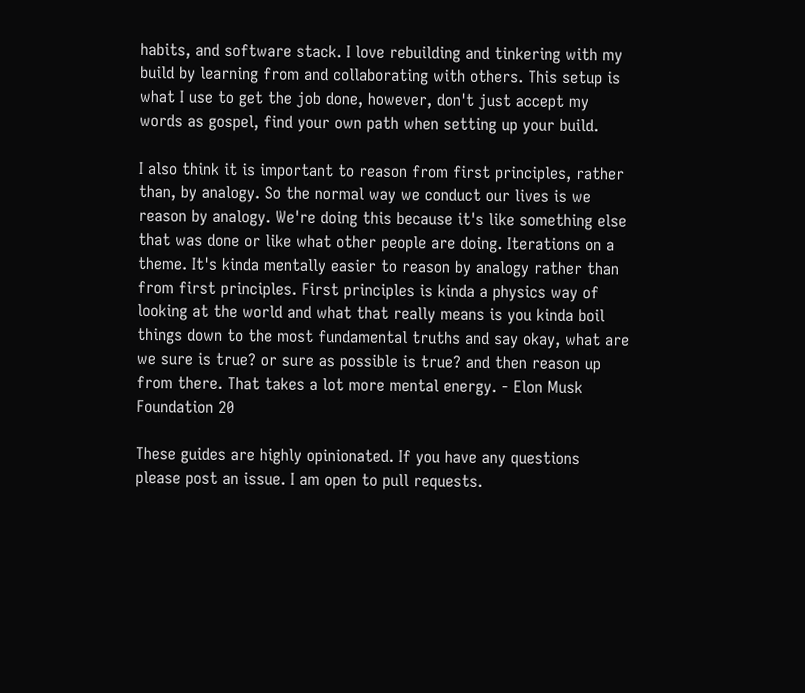habits, and software stack. I love rebuilding and tinkering with my build by learning from and collaborating with others. This setup is what I use to get the job done, however, don't just accept my words as gospel, find your own path when setting up your build.

I also think it is important to reason from first principles, rather than, by analogy. So the normal way we conduct our lives is we reason by analogy. We're doing this because it's like something else that was done or like what other people are doing. Iterations on a theme. It's kinda mentally easier to reason by analogy rather than from first principles. First principles is kinda a physics way of looking at the world and what that really means is you kinda boil things down to the most fundamental truths and say okay, what are we sure is true? or sure as possible is true? and then reason up from there. That takes a lot more mental energy. - Elon Musk Foundation 20

These guides are highly opinionated. If you have any questions please post an issue. I am open to pull requests.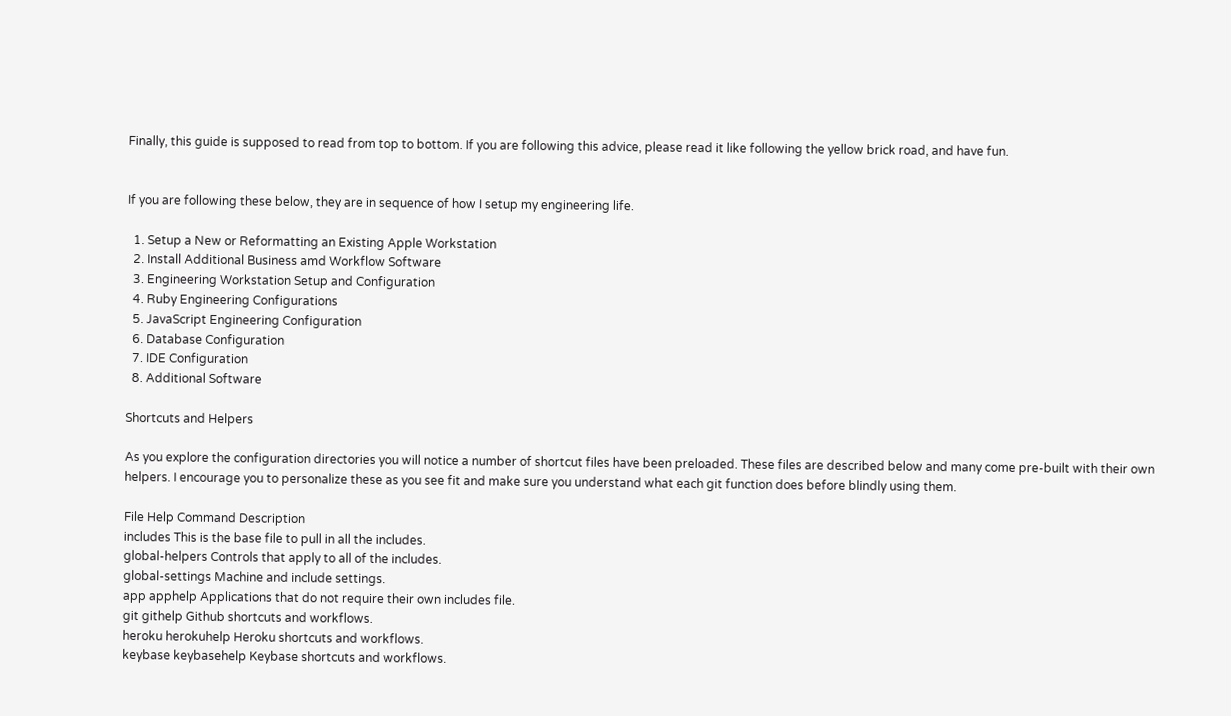Finally, this guide is supposed to read from top to bottom. If you are following this advice, please read it like following the yellow brick road, and have fun.


If you are following these below, they are in sequence of how I setup my engineering life.

  1. Setup a New or Reformatting an Existing Apple Workstation
  2. Install Additional Business amd Workflow Software
  3. Engineering Workstation Setup and Configuration
  4. Ruby Engineering Configurations
  5. JavaScript Engineering Configuration
  6. Database Configuration
  7. IDE Configuration
  8. Additional Software

Shortcuts and Helpers

As you explore the configuration directories you will notice a number of shortcut files have been preloaded. These files are described below and many come pre-built with their own helpers. I encourage you to personalize these as you see fit and make sure you understand what each git function does before blindly using them.

File Help Command Description
includes This is the base file to pull in all the includes.
global-helpers Controls that apply to all of the includes.
global-settings Machine and include settings.
app apphelp Applications that do not require their own includes file.
git githelp Github shortcuts and workflows.
heroku herokuhelp Heroku shortcuts and workflows.
keybase keybasehelp Keybase shortcuts and workflows.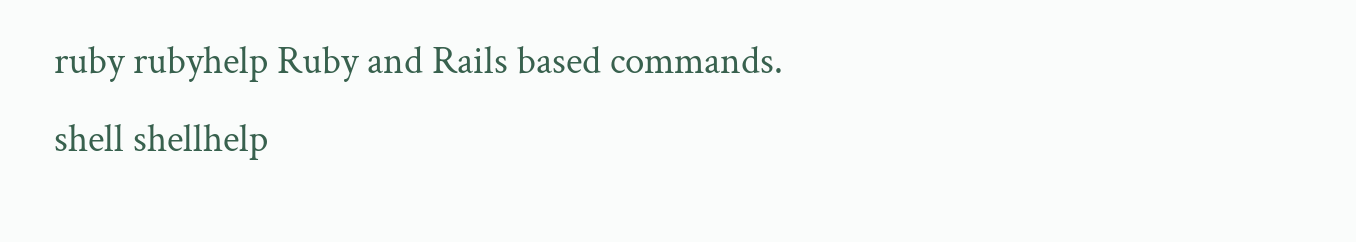ruby rubyhelp Ruby and Rails based commands.
shell shellhelp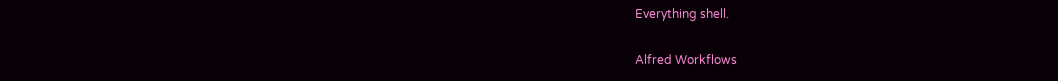Everything shell.

Alfred Workflows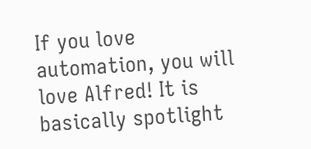If you love automation, you will love Alfred! It is basically spotlight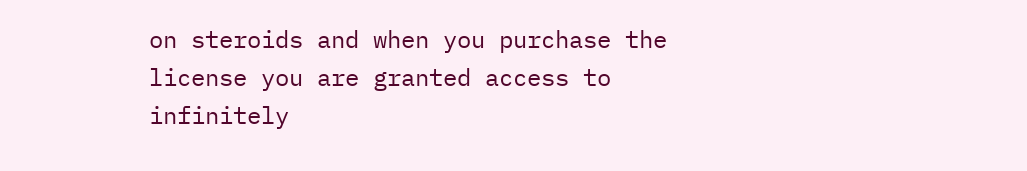on steroids and when you purchase the license you are granted access to infinitely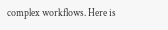complex workflows. Here is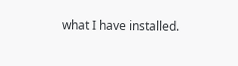what I have installed.